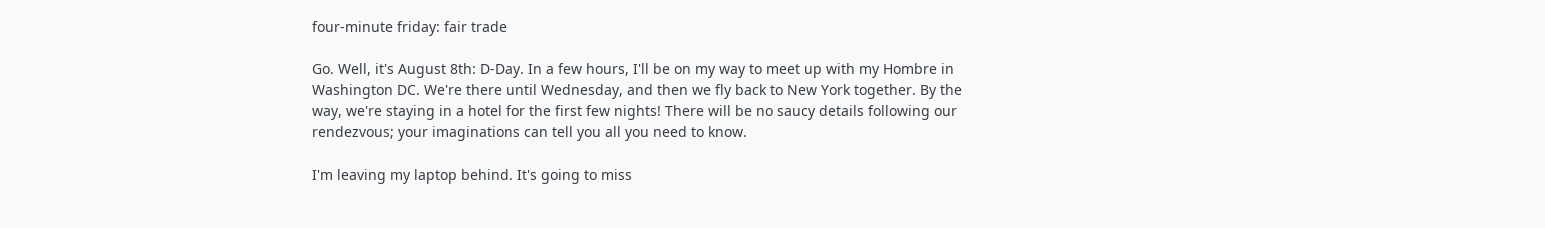four-minute friday: fair trade

Go. Well, it's August 8th: D-Day. In a few hours, I'll be on my way to meet up with my Hombre in Washington DC. We're there until Wednesday, and then we fly back to New York together. By the way, we're staying in a hotel for the first few nights! There will be no saucy details following our rendezvous; your imaginations can tell you all you need to know.

I'm leaving my laptop behind. It's going to miss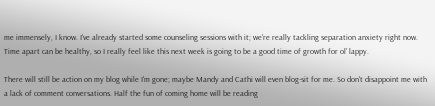me immensely, I know. I've already started some counseling sessions with it; we're really tackling separation anxiety right now. Time apart can be healthy, so I really feel like this next week is going to be a good time of growth for ol' lappy.

There will still be action on my blog while I'm gone; maybe Mandy and Cathi will even blog-sit for me. So don't disappoint me with a lack of comment conversations. Half the fun of coming home will be reading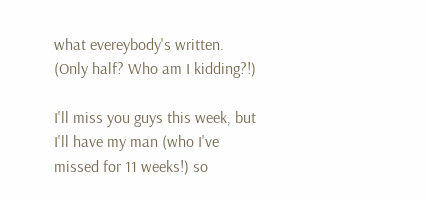what evereybody's written. (Only half? Who am I kidding?!)

I'll miss you guys this week, but I'll have my man (who I've missed for 11 weeks!) so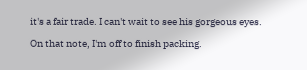it's a fair trade. I can't wait to see his gorgeous eyes.

On that note, I'm off to finish packing.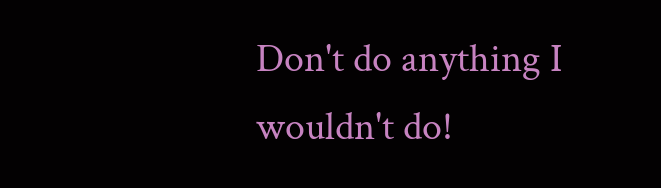Don't do anything I wouldn't do!